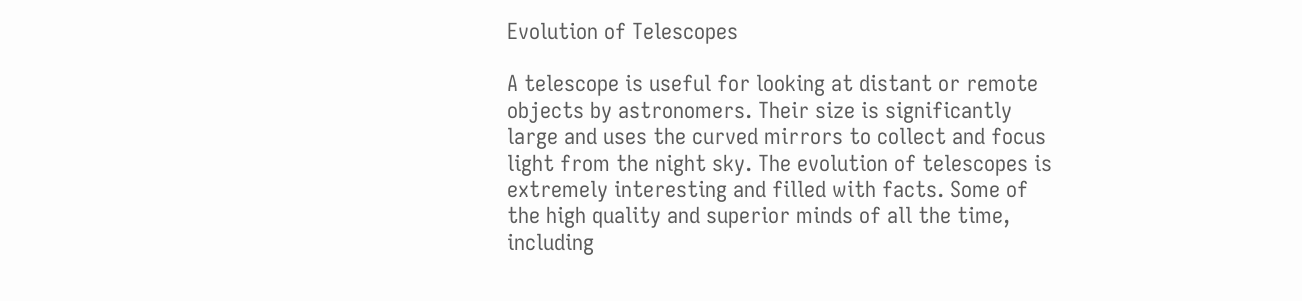Evolution of Telescopes

A telescope is useful for looking at distant or remote objects by astronomers. Their size is significantly large and uses the curved mirrors to collect and focus light from the night sky. The evolution of telescopes is extremely interesting and filled with facts. Some of the high quality and superior minds of all the time, including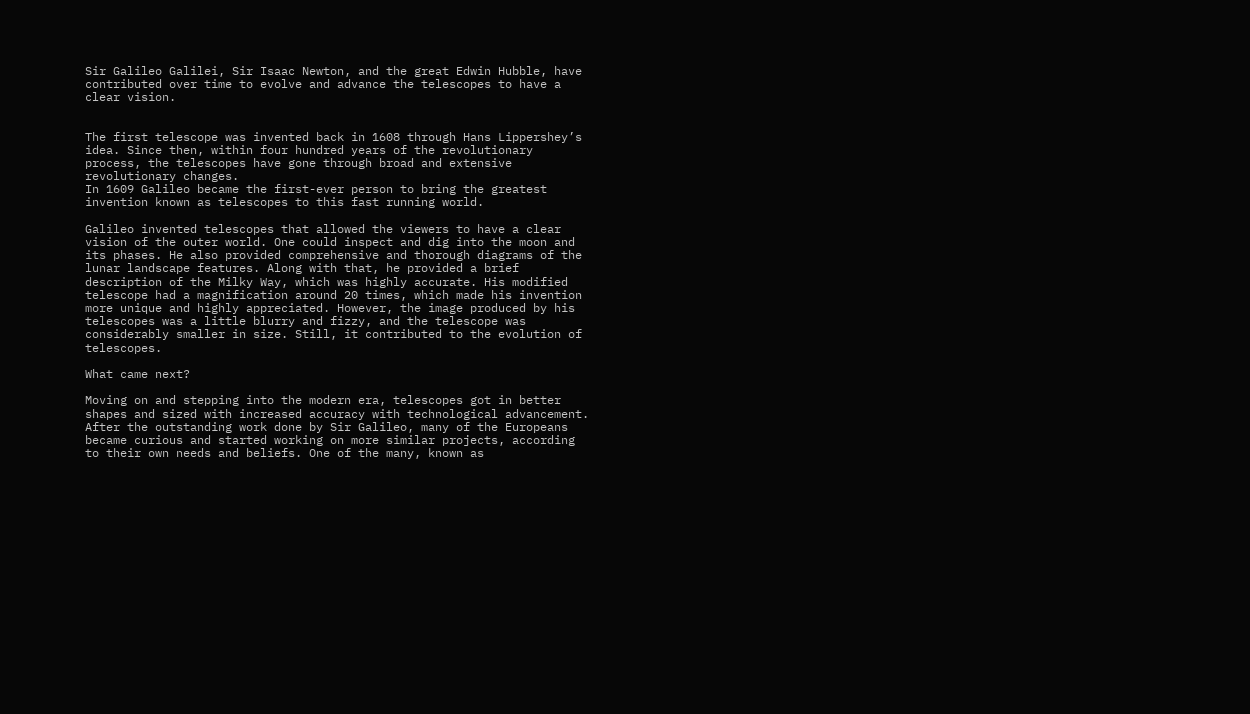Sir Galileo Galilei, Sir Isaac Newton, and the great Edwin Hubble, have contributed over time to evolve and advance the telescopes to have a clear vision.


The first telescope was invented back in 1608 through Hans Lippershey’s idea. Since then, within four hundred years of the revolutionary process, the telescopes have gone through broad and extensive revolutionary changes.
In 1609 Galileo became the first-ever person to bring the greatest invention known as telescopes to this fast running world.

Galileo invented telescopes that allowed the viewers to have a clear vision of the outer world. One could inspect and dig into the moon and its phases. He also provided comprehensive and thorough diagrams of the lunar landscape features. Along with that, he provided a brief description of the Milky Way, which was highly accurate. His modified telescope had a magnification around 20 times, which made his invention more unique and highly appreciated. However, the image produced by his telescopes was a little blurry and fizzy, and the telescope was considerably smaller in size. Still, it contributed to the evolution of telescopes.

What came next?

Moving on and stepping into the modern era, telescopes got in better shapes and sized with increased accuracy with technological advancement. After the outstanding work done by Sir Galileo, many of the Europeans became curious and started working on more similar projects, according to their own needs and beliefs. One of the many, known as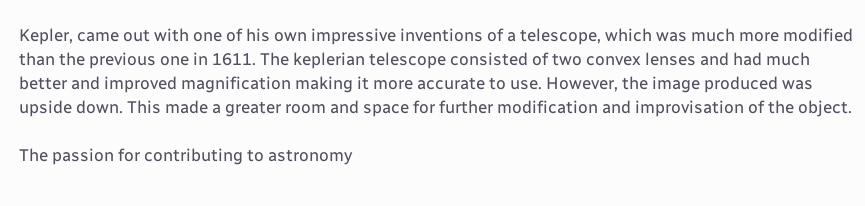Kepler, came out with one of his own impressive inventions of a telescope, which was much more modified than the previous one in 1611. The keplerian telescope consisted of two convex lenses and had much better and improved magnification making it more accurate to use. However, the image produced was upside down. This made a greater room and space for further modification and improvisation of the object.

The passion for contributing to astronomy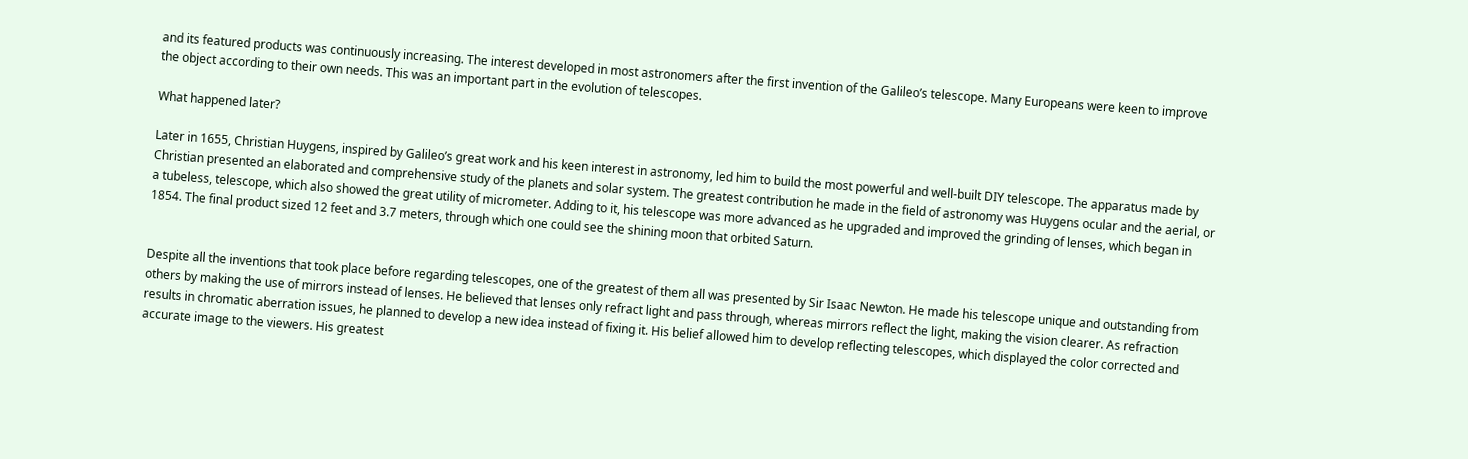and its featured products was continuously increasing. The interest developed in most astronomers after the first invention of the Galileo’s telescope. Many Europeans were keen to improve the object according to their own needs. This was an important part in the evolution of telescopes.

What happened later?

Later in 1655, Christian Huygens, inspired by Galileo’s great work and his keen interest in astronomy, led him to build the most powerful and well-built DIY telescope. The apparatus made by Christian presented an elaborated and comprehensive study of the planets and solar system. The greatest contribution he made in the field of astronomy was Huygens ocular and the aerial, or a tubeless, telescope, which also showed the great utility of micrometer. Adding to it, his telescope was more advanced as he upgraded and improved the grinding of lenses, which began in 1854. The final product sized 12 feet and 3.7 meters, through which one could see the shining moon that orbited Saturn.


Despite all the inventions that took place before regarding telescopes, one of the greatest of them all was presented by Sir Isaac Newton. He made his telescope unique and outstanding from others by making the use of mirrors instead of lenses. He believed that lenses only refract light and pass through, whereas mirrors reflect the light, making the vision clearer. As refraction results in chromatic aberration issues, he planned to develop a new idea instead of fixing it. His belief allowed him to develop reflecting telescopes, which displayed the color corrected and accurate image to the viewers. His greatest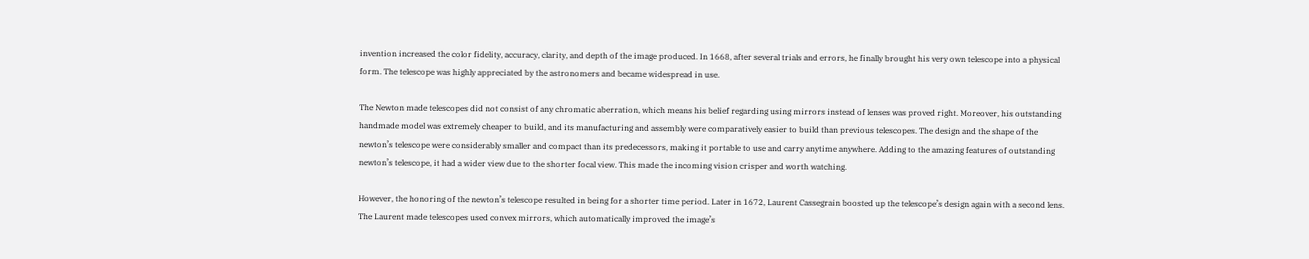invention increased the color fidelity, accuracy, clarity, and depth of the image produced. In 1668, after several trials and errors, he finally brought his very own telescope into a physical form. The telescope was highly appreciated by the astronomers and became widespread in use.

The Newton made telescopes did not consist of any chromatic aberration, which means his belief regarding using mirrors instead of lenses was proved right. Moreover, his outstanding handmade model was extremely cheaper to build, and its manufacturing and assembly were comparatively easier to build than previous telescopes. The design and the shape of the newton’s telescope were considerably smaller and compact than its predecessors, making it portable to use and carry anytime anywhere. Adding to the amazing features of outstanding newton’s telescope, it had a wider view due to the shorter focal view. This made the incoming vision crisper and worth watching.

However, the honoring of the newton’s telescope resulted in being for a shorter time period. Later in 1672, Laurent Cassegrain boosted up the telescope’s design again with a second lens. The Laurent made telescopes used convex mirrors, which automatically improved the image’s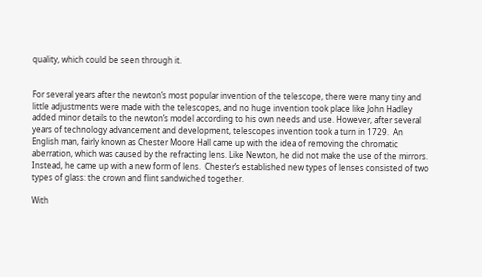quality, which could be seen through it.


For several years after the newton’s most popular invention of the telescope, there were many tiny and little adjustments were made with the telescopes, and no huge invention took place like John Hadley added minor details to the newton’s model according to his own needs and use. However, after several years of technology advancement and development, telescopes invention took a turn in 1729.  An English man, fairly known as Chester Moore Hall came up with the idea of removing the chromatic aberration, which was caused by the refracting lens. Like Newton, he did not make the use of the mirrors. Instead, he came up with a new form of lens.  Chester’s established new types of lenses consisted of two types of glass: the crown and flint sandwiched together.

With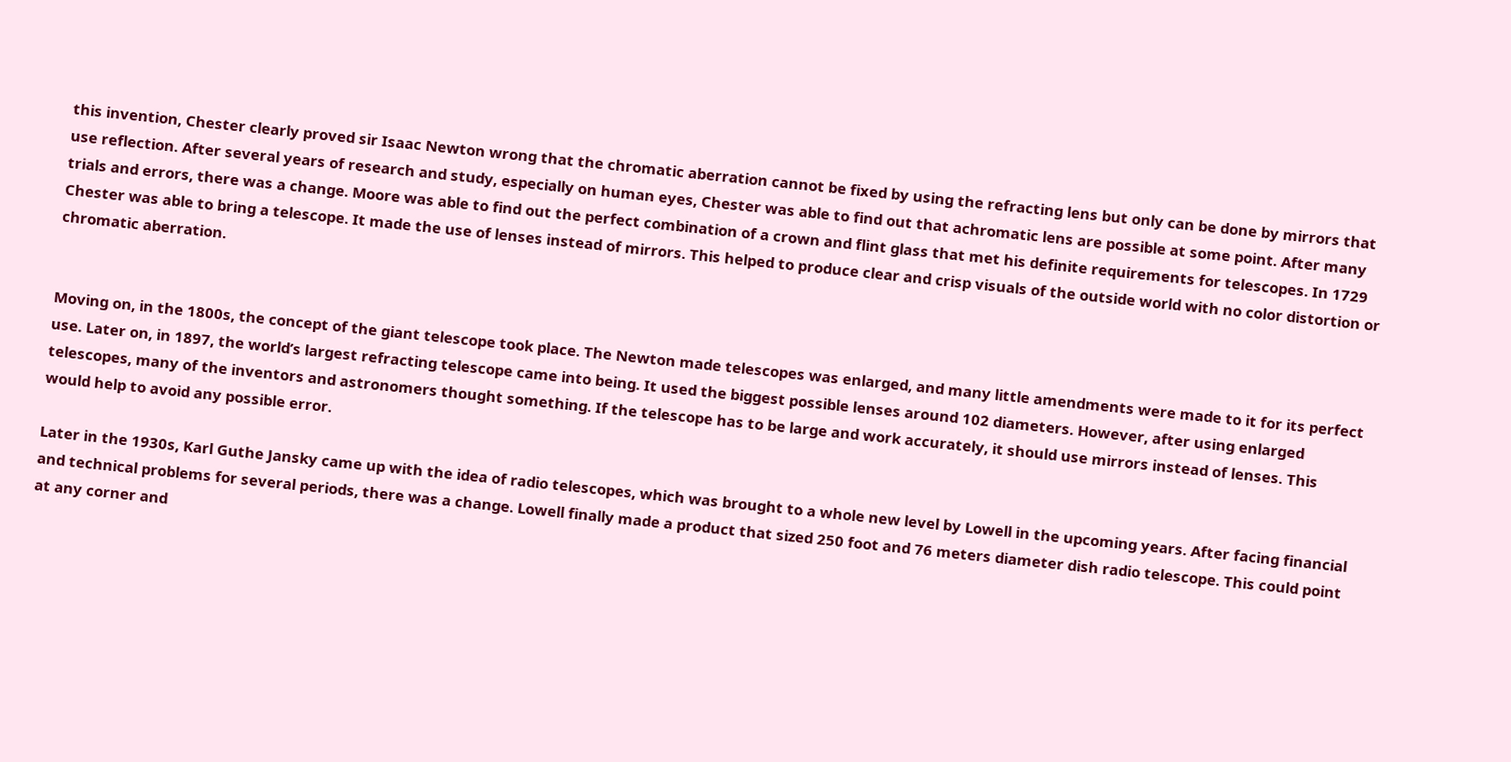this invention, Chester clearly proved sir Isaac Newton wrong that the chromatic aberration cannot be fixed by using the refracting lens but only can be done by mirrors that use reflection. After several years of research and study, especially on human eyes, Chester was able to find out that achromatic lens are possible at some point. After many trials and errors, there was a change. Moore was able to find out the perfect combination of a crown and flint glass that met his definite requirements for telescopes. In 1729 Chester was able to bring a telescope. It made the use of lenses instead of mirrors. This helped to produce clear and crisp visuals of the outside world with no color distortion or chromatic aberration.


Moving on, in the 1800s, the concept of the giant telescope took place. The Newton made telescopes was enlarged, and many little amendments were made to it for its perfect use. Later on, in 1897, the world’s largest refracting telescope came into being. It used the biggest possible lenses around 102 diameters. However, after using enlarged telescopes, many of the inventors and astronomers thought something. If the telescope has to be large and work accurately, it should use mirrors instead of lenses. This would help to avoid any possible error.

Later in the 1930s, Karl Guthe Jansky came up with the idea of radio telescopes, which was brought to a whole new level by Lowell in the upcoming years. After facing financial and technical problems for several periods, there was a change. Lowell finally made a product that sized 250 foot and 76 meters diameter dish radio telescope. This could point at any corner and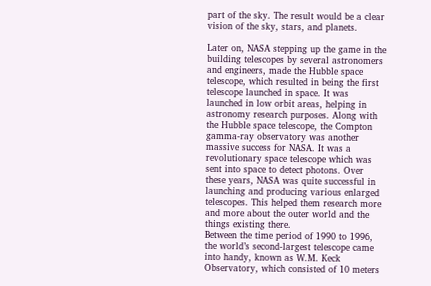part of the sky. The result would be a clear vision of the sky, stars, and planets.

Later on, NASA stepping up the game in the building telescopes by several astronomers and engineers, made the Hubble space telescope, which resulted in being the first telescope launched in space. It was launched in low orbit areas, helping in astronomy research purposes. Along with the Hubble space telescope, the Compton gamma-ray observatory was another massive success for NASA. It was a revolutionary space telescope which was sent into space to detect photons. Over these years, NASA was quite successful in launching and producing various enlarged telescopes. This helped them research more and more about the outer world and the things existing there.
Between the time period of 1990 to 1996, the world’s second-largest telescope came into handy, known as W.M. Keck Observatory, which consisted of 10 meters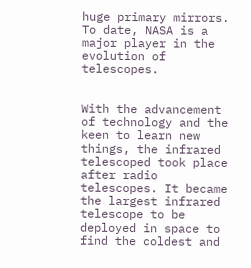huge primary mirrors. To date, NASA is a major player in the evolution of telescopes.


With the advancement of technology and the keen to learn new things, the infrared telescoped took place after radio telescopes. It became the largest infrared telescope to be deployed in space to find the coldest and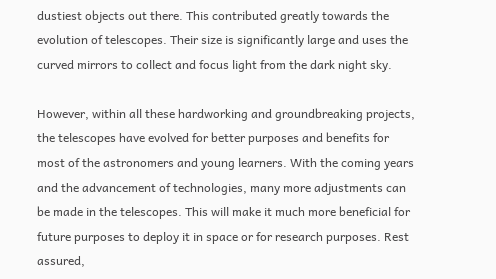dustiest objects out there. This contributed greatly towards the evolution of telescopes. Their size is significantly large and uses the curved mirrors to collect and focus light from the dark night sky.

However, within all these hardworking and groundbreaking projects, the telescopes have evolved for better purposes and benefits for most of the astronomers and young learners. With the coming years and the advancement of technologies, many more adjustments can be made in the telescopes. This will make it much more beneficial for future purposes to deploy it in space or for research purposes. Rest assured,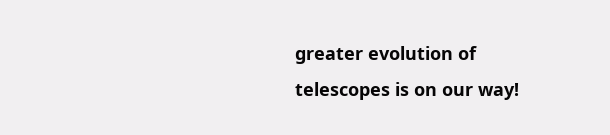greater evolution of telescopes is on our way!